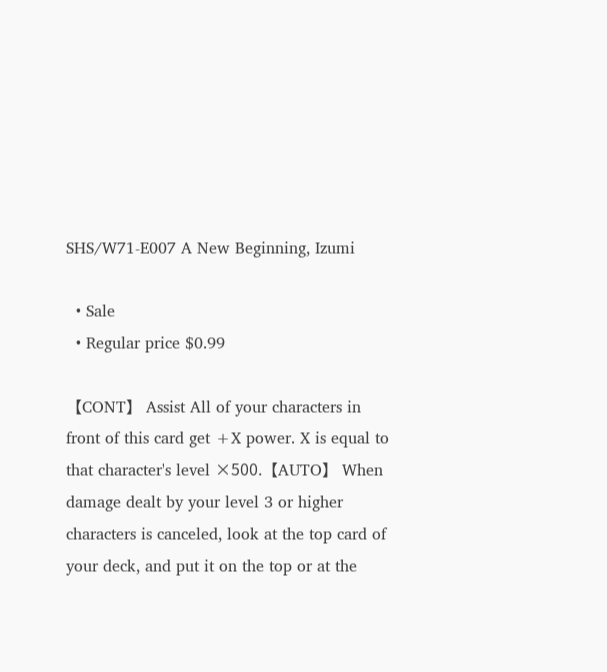SHS/W71-E007 A New Beginning, Izumi

  • Sale
  • Regular price $0.99

【CONT】 Assist All of your characters in front of this card get +X power. X is equal to that character's level ×500.【AUTO】 When damage dealt by your level 3 or higher characters is canceled, look at the top card of your deck, and put it on the top or at the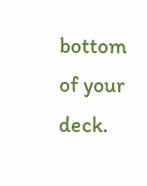bottom of your deck.